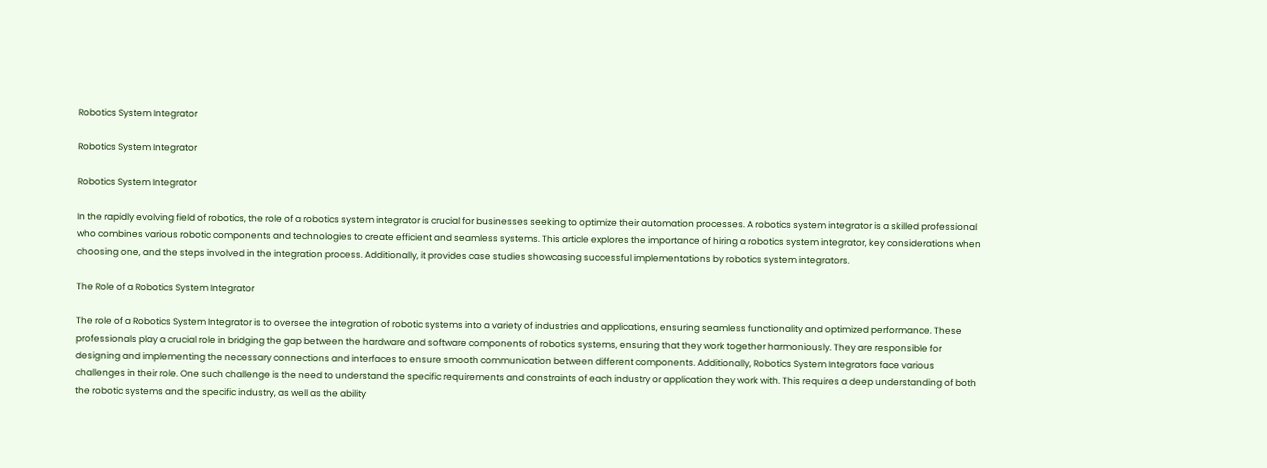Robotics System Integrator

Robotics System Integrator

Robotics System Integrator

In the rapidly evolving field of robotics, the role of a robotics system integrator is crucial for businesses seeking to optimize their automation processes. A robotics system integrator is a skilled professional who combines various robotic components and technologies to create efficient and seamless systems. This article explores the importance of hiring a robotics system integrator, key considerations when choosing one, and the steps involved in the integration process. Additionally, it provides case studies showcasing successful implementations by robotics system integrators.

The Role of a Robotics System Integrator

The role of a Robotics System Integrator is to oversee the integration of robotic systems into a variety of industries and applications, ensuring seamless functionality and optimized performance. These professionals play a crucial role in bridging the gap between the hardware and software components of robotics systems, ensuring that they work together harmoniously. They are responsible for designing and implementing the necessary connections and interfaces to ensure smooth communication between different components. Additionally, Robotics System Integrators face various challenges in their role. One such challenge is the need to understand the specific requirements and constraints of each industry or application they work with. This requires a deep understanding of both the robotic systems and the specific industry, as well as the ability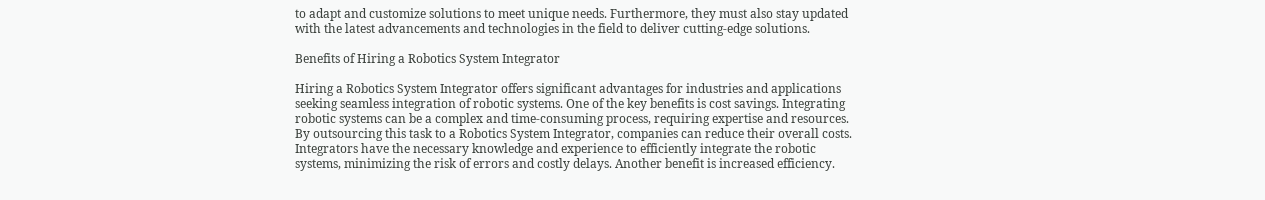to adapt and customize solutions to meet unique needs. Furthermore, they must also stay updated with the latest advancements and technologies in the field to deliver cutting-edge solutions.

Benefits of Hiring a Robotics System Integrator

Hiring a Robotics System Integrator offers significant advantages for industries and applications seeking seamless integration of robotic systems. One of the key benefits is cost savings. Integrating robotic systems can be a complex and time-consuming process, requiring expertise and resources. By outsourcing this task to a Robotics System Integrator, companies can reduce their overall costs. Integrators have the necessary knowledge and experience to efficiently integrate the robotic systems, minimizing the risk of errors and costly delays. Another benefit is increased efficiency.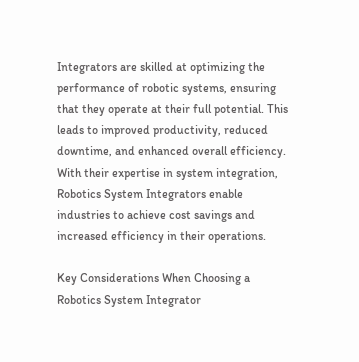Integrators are skilled at optimizing the performance of robotic systems, ensuring that they operate at their full potential. This leads to improved productivity, reduced downtime, and enhanced overall efficiency. With their expertise in system integration, Robotics System Integrators enable industries to achieve cost savings and increased efficiency in their operations.

Key Considerations When Choosing a Robotics System Integrator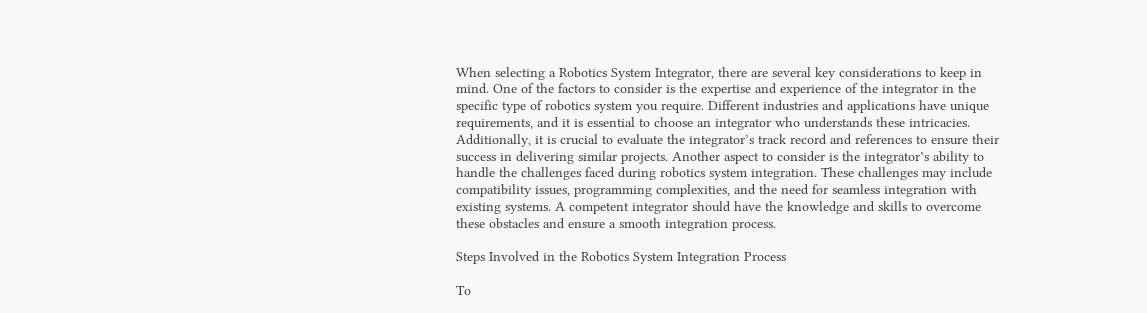When selecting a Robotics System Integrator, there are several key considerations to keep in mind. One of the factors to consider is the expertise and experience of the integrator in the specific type of robotics system you require. Different industries and applications have unique requirements, and it is essential to choose an integrator who understands these intricacies. Additionally, it is crucial to evaluate the integrator’s track record and references to ensure their success in delivering similar projects. Another aspect to consider is the integrator’s ability to handle the challenges faced during robotics system integration. These challenges may include compatibility issues, programming complexities, and the need for seamless integration with existing systems. A competent integrator should have the knowledge and skills to overcome these obstacles and ensure a smooth integration process.

Steps Involved in the Robotics System Integration Process

To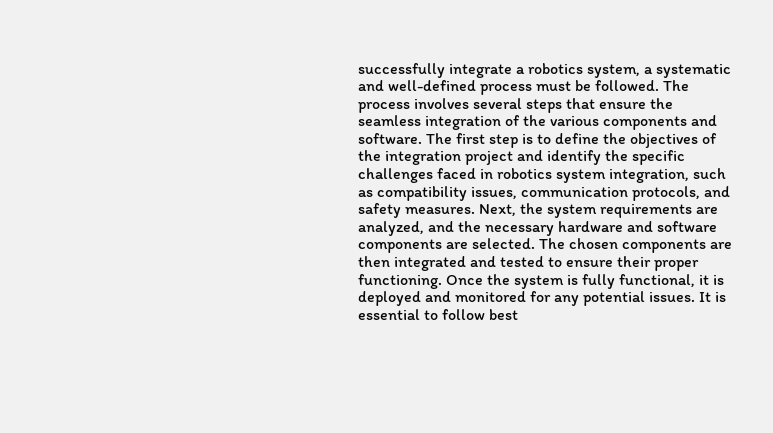successfully integrate a robotics system, a systematic and well-defined process must be followed. The process involves several steps that ensure the seamless integration of the various components and software. The first step is to define the objectives of the integration project and identify the specific challenges faced in robotics system integration, such as compatibility issues, communication protocols, and safety measures. Next, the system requirements are analyzed, and the necessary hardware and software components are selected. The chosen components are then integrated and tested to ensure their proper functioning. Once the system is fully functional, it is deployed and monitored for any potential issues. It is essential to follow best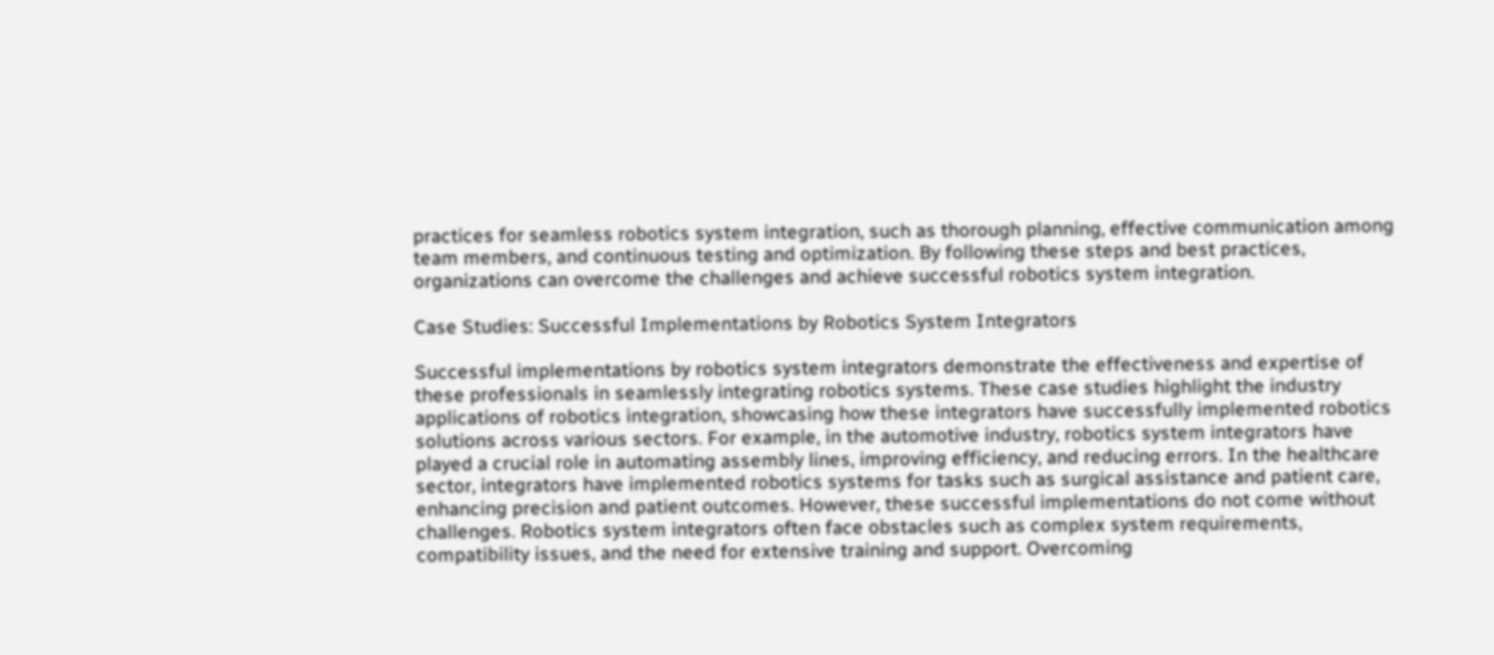practices for seamless robotics system integration, such as thorough planning, effective communication among team members, and continuous testing and optimization. By following these steps and best practices, organizations can overcome the challenges and achieve successful robotics system integration.

Case Studies: Successful Implementations by Robotics System Integrators

Successful implementations by robotics system integrators demonstrate the effectiveness and expertise of these professionals in seamlessly integrating robotics systems. These case studies highlight the industry applications of robotics integration, showcasing how these integrators have successfully implemented robotics solutions across various sectors. For example, in the automotive industry, robotics system integrators have played a crucial role in automating assembly lines, improving efficiency, and reducing errors. In the healthcare sector, integrators have implemented robotics systems for tasks such as surgical assistance and patient care, enhancing precision and patient outcomes. However, these successful implementations do not come without challenges. Robotics system integrators often face obstacles such as complex system requirements, compatibility issues, and the need for extensive training and support. Overcoming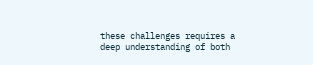these challenges requires a deep understanding of both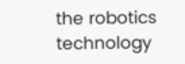the robotics technology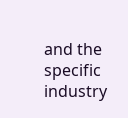and the specific industry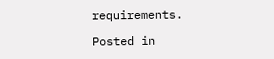requirements.

Posted in